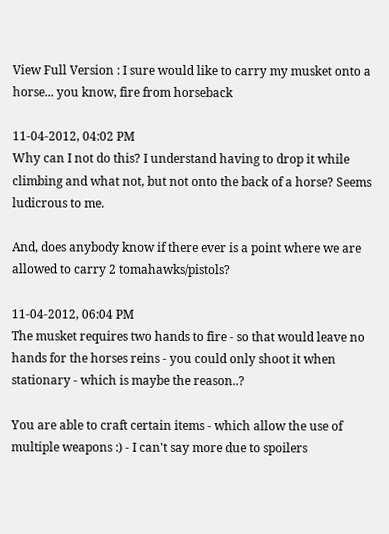View Full Version : I sure would like to carry my musket onto a horse... you know, fire from horseback

11-04-2012, 04:02 PM
Why can I not do this? I understand having to drop it while climbing and what not, but not onto the back of a horse? Seems ludicrous to me.

And, does anybody know if there ever is a point where we are allowed to carry 2 tomahawks/pistols?

11-04-2012, 06:04 PM
The musket requires two hands to fire - so that would leave no hands for the horses reins - you could only shoot it when stationary - which is maybe the reason..?

You are able to craft certain items - which allow the use of multiple weapons :) - I can't say more due to spoilers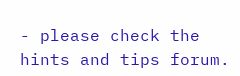- please check the hints and tips forum.